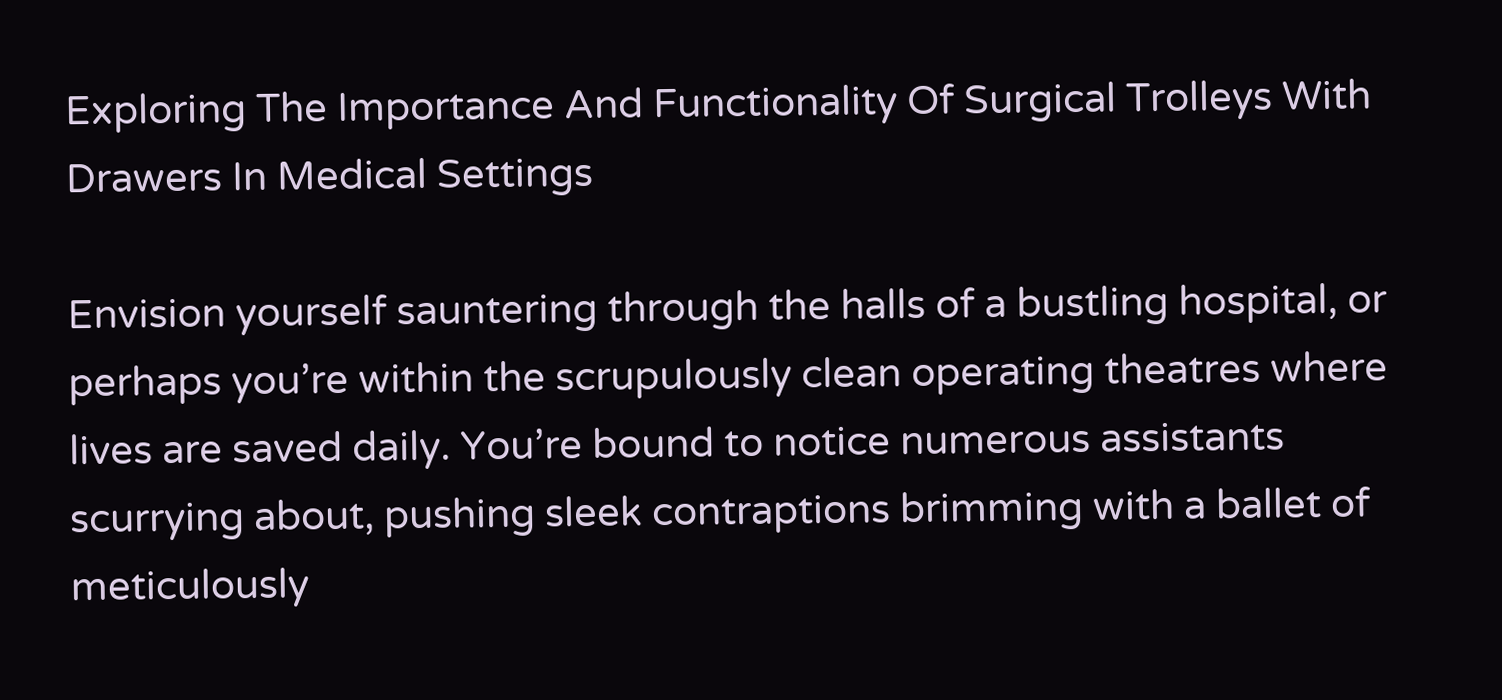Exploring The Importance And Functionality Of Surgical Trolleys With Drawers In Medical Settings

Envision yourself sauntering through the halls of a bustling hospital, or perhaps you’re within the scrupulously clean operating theatres where lives are saved daily. You’re bound to notice numerous assistants scurrying about, pushing sleek contraptions brimming with a ballet of meticulously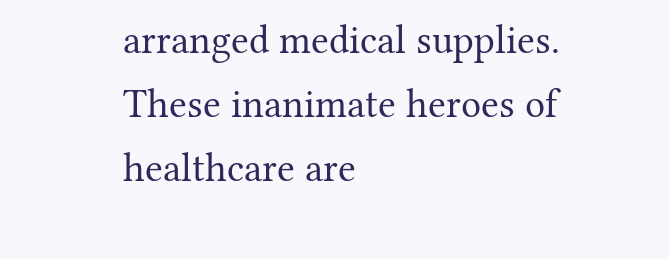arranged medical supplies. These inanimate heroes of healthcare are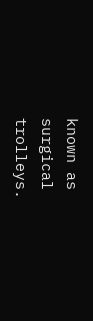known as surgical trolleys.